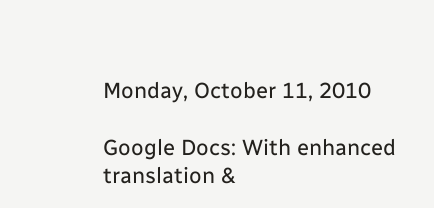Monday, October 11, 2010

Google Docs: With enhanced translation &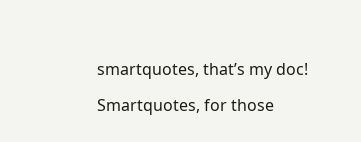smartquotes, that’s my doc!

Smartquotes, for those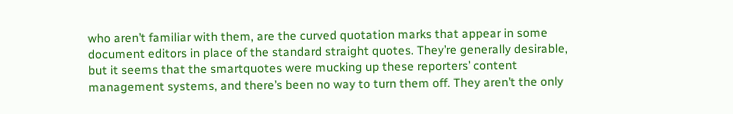who aren’t familiar with them, are the curved quotation marks that appear in some document editors in place of the standard straight quotes. They’re generally desirable, but it seems that the smartquotes were mucking up these reporters’ content management systems, and there’s been no way to turn them off. They aren’t the only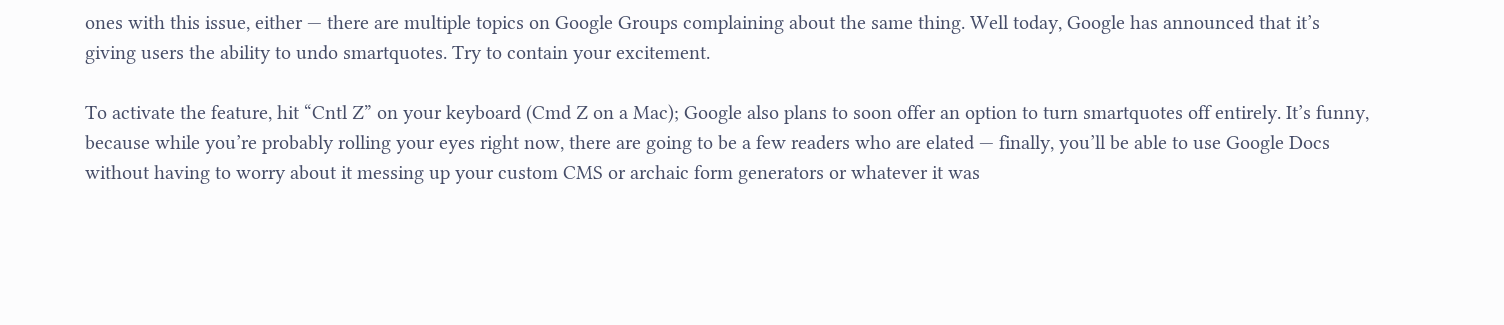ones with this issue, either — there are multiple topics on Google Groups complaining about the same thing. Well today, Google has announced that it’s giving users the ability to undo smartquotes. Try to contain your excitement.

To activate the feature, hit “Cntl Z” on your keyboard (Cmd Z on a Mac); Google also plans to soon offer an option to turn smartquotes off entirely. It’s funny, because while you’re probably rolling your eyes right now, there are going to be a few readers who are elated — finally, you’ll be able to use Google Docs without having to worry about it messing up your custom CMS or archaic form generators or whatever it was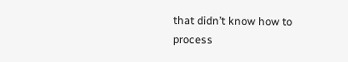that didn’t know how to process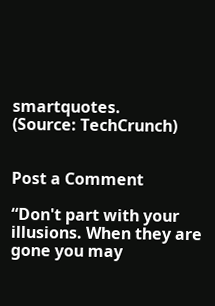smartquotes.
(Source: TechCrunch)


Post a Comment

“Don't part with your illusions. When they are gone you may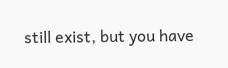still exist, but you have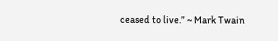ceased to live.” ~ Mark Twain